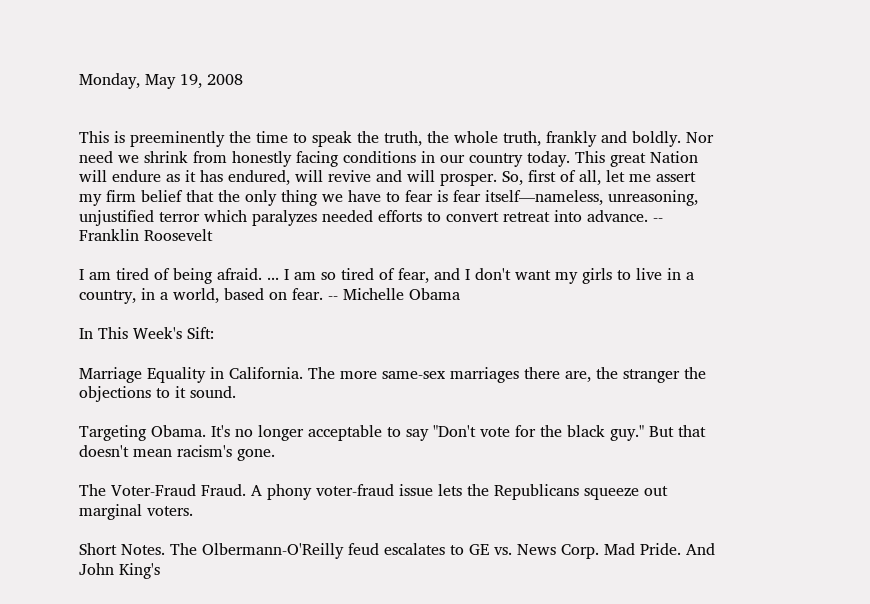Monday, May 19, 2008


This is preeminently the time to speak the truth, the whole truth, frankly and boldly. Nor need we shrink from honestly facing conditions in our country today. This great Nation will endure as it has endured, will revive and will prosper. So, first of all, let me assert my firm belief that the only thing we have to fear is fear itself—nameless, unreasoning, unjustified terror which paralyzes needed efforts to convert retreat into advance. -- Franklin Roosevelt

I am tired of being afraid. ... I am so tired of fear, and I don't want my girls to live in a country, in a world, based on fear. -- Michelle Obama

In This Week's Sift:

Marriage Equality in California. The more same-sex marriages there are, the stranger the objections to it sound.

Targeting Obama. It's no longer acceptable to say "Don't vote for the black guy." But that doesn't mean racism's gone.

The Voter-Fraud Fraud. A phony voter-fraud issue lets the Republicans squeeze out marginal voters.

Short Notes. The Olbermann-O'Reilly feud escalates to GE vs. News Corp. Mad Pride. And John King's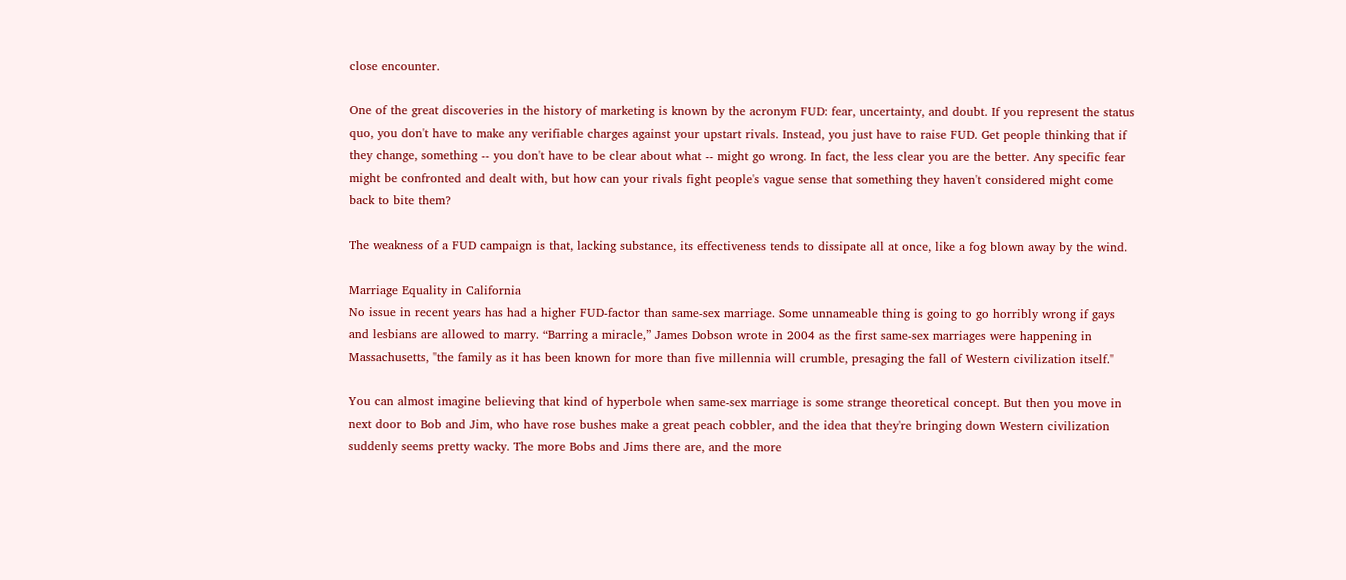close encounter.

One of the great discoveries in the history of marketing is known by the acronym FUD: fear, uncertainty, and doubt. If you represent the status quo, you don't have to make any verifiable charges against your upstart rivals. Instead, you just have to raise FUD. Get people thinking that if they change, something -- you don't have to be clear about what -- might go wrong. In fact, the less clear you are the better. Any specific fear might be confronted and dealt with, but how can your rivals fight people's vague sense that something they haven't considered might come back to bite them?

The weakness of a FUD campaign is that, lacking substance, its effectiveness tends to dissipate all at once, like a fog blown away by the wind.

Marriage Equality in California
No issue in recent years has had a higher FUD-factor than same-sex marriage. Some unnameable thing is going to go horribly wrong if gays and lesbians are allowed to marry. “Barring a miracle,” James Dobson wrote in 2004 as the first same-sex marriages were happening in Massachusetts, "the family as it has been known for more than five millennia will crumble, presaging the fall of Western civilization itself."

You can almost imagine believing that kind of hyperbole when same-sex marriage is some strange theoretical concept. But then you move in next door to Bob and Jim, who have rose bushes make a great peach cobbler, and the idea that they're bringing down Western civilization suddenly seems pretty wacky. The more Bobs and Jims there are, and the more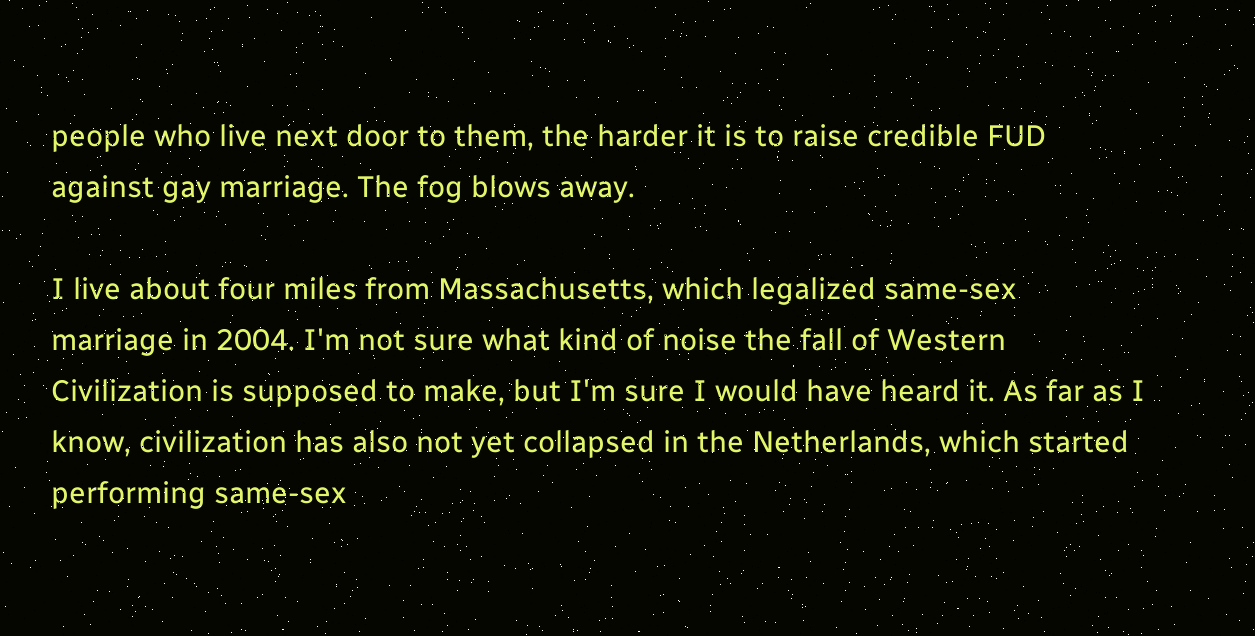people who live next door to them, the harder it is to raise credible FUD against gay marriage. The fog blows away.

I live about four miles from Massachusetts, which legalized same-sex marriage in 2004. I'm not sure what kind of noise the fall of Western Civilization is supposed to make, but I'm sure I would have heard it. As far as I know, civilization has also not yet collapsed in the Netherlands, which started performing same-sex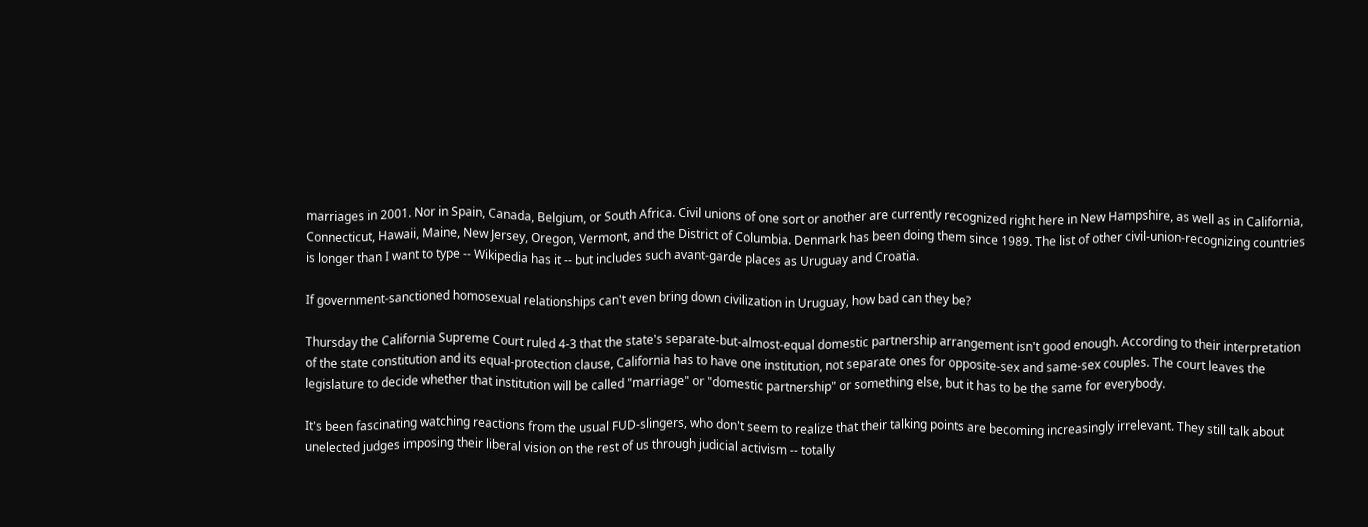marriages in 2001. Nor in Spain, Canada, Belgium, or South Africa. Civil unions of one sort or another are currently recognized right here in New Hampshire, as well as in California, Connecticut, Hawaii, Maine, New Jersey, Oregon, Vermont, and the District of Columbia. Denmark has been doing them since 1989. The list of other civil-union-recognizing countries is longer than I want to type -- Wikipedia has it -- but includes such avant-garde places as Uruguay and Croatia.

If government-sanctioned homosexual relationships can't even bring down civilization in Uruguay, how bad can they be?

Thursday the California Supreme Court ruled 4-3 that the state's separate-but-almost-equal domestic partnership arrangement isn't good enough. According to their interpretation of the state constitution and its equal-protection clause, California has to have one institution, not separate ones for opposite-sex and same-sex couples. The court leaves the legislature to decide whether that institution will be called "marriage" or "domestic partnership" or something else, but it has to be the same for everybody.

It's been fascinating watching reactions from the usual FUD-slingers, who don't seem to realize that their talking points are becoming increasingly irrelevant. They still talk about unelected judges imposing their liberal vision on the rest of us through judicial activism -- totally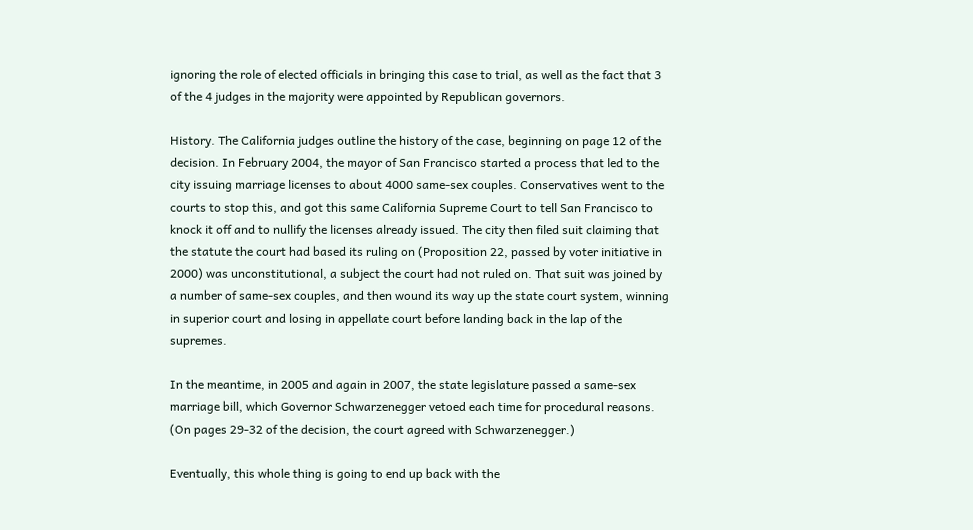ignoring the role of elected officials in bringing this case to trial, as well as the fact that 3 of the 4 judges in the majority were appointed by Republican governors.

History. The California judges outline the history of the case, beginning on page 12 of the decision. In February 2004, the mayor of San Francisco started a process that led to the city issuing marriage licenses to about 4000 same-sex couples. Conservatives went to the courts to stop this, and got this same California Supreme Court to tell San Francisco to knock it off and to nullify the licenses already issued. The city then filed suit claiming that the statute the court had based its ruling on (Proposition 22, passed by voter initiative in 2000) was unconstitutional, a subject the court had not ruled on. That suit was joined by a number of same-sex couples, and then wound its way up the state court system, winning in superior court and losing in appellate court before landing back in the lap of the supremes.

In the meantime, in 2005 and again in 2007, the state legislature passed a same-sex marriage bill, which Governor Schwarzenegger vetoed each time for procedural reasons. (On pages 29-32 of the decision, the court agreed with Schwarzenegger.)

Eventually, this whole thing is going to end up back with the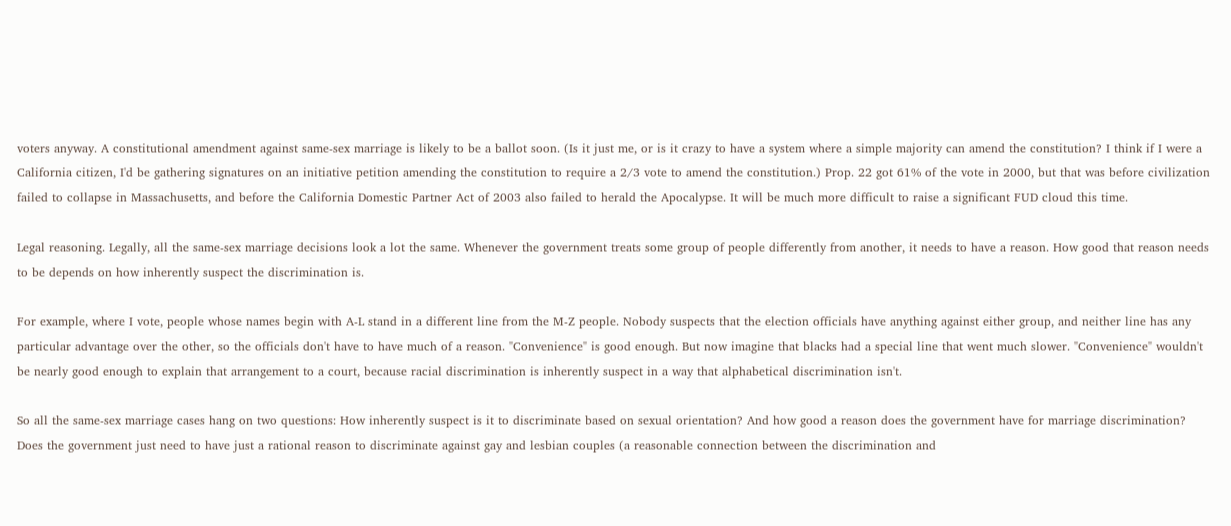voters anyway. A constitutional amendment against same-sex marriage is likely to be a ballot soon. (Is it just me, or is it crazy to have a system where a simple majority can amend the constitution? I think if I were a California citizen, I'd be gathering signatures on an initiative petition amending the constitution to require a 2/3 vote to amend the constitution.) Prop. 22 got 61% of the vote in 2000, but that was before civilization failed to collapse in Massachusetts, and before the California Domestic Partner Act of 2003 also failed to herald the Apocalypse. It will be much more difficult to raise a significant FUD cloud this time.

Legal reasoning. Legally, all the same-sex marriage decisions look a lot the same. Whenever the government treats some group of people differently from another, it needs to have a reason. How good that reason needs to be depends on how inherently suspect the discrimination is.

For example, where I vote, people whose names begin with A-L stand in a different line from the M-Z people. Nobody suspects that the election officials have anything against either group, and neither line has any particular advantage over the other, so the officials don't have to have much of a reason. "Convenience" is good enough. But now imagine that blacks had a special line that went much slower. "Convenience" wouldn't be nearly good enough to explain that arrangement to a court, because racial discrimination is inherently suspect in a way that alphabetical discrimination isn't.

So all the same-sex marriage cases hang on two questions: How inherently suspect is it to discriminate based on sexual orientation? And how good a reason does the government have for marriage discrimination? Does the government just need to have just a rational reason to discriminate against gay and lesbian couples (a reasonable connection between the discrimination and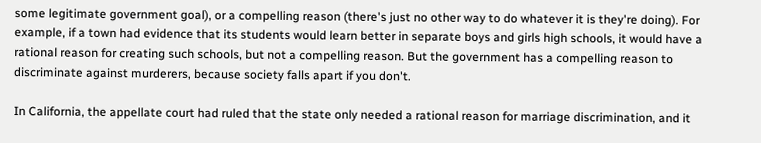some legitimate government goal), or a compelling reason (there's just no other way to do whatever it is they're doing). For example, if a town had evidence that its students would learn better in separate boys and girls high schools, it would have a rational reason for creating such schools, but not a compelling reason. But the government has a compelling reason to discriminate against murderers, because society falls apart if you don't.

In California, the appellate court had ruled that the state only needed a rational reason for marriage discrimination, and it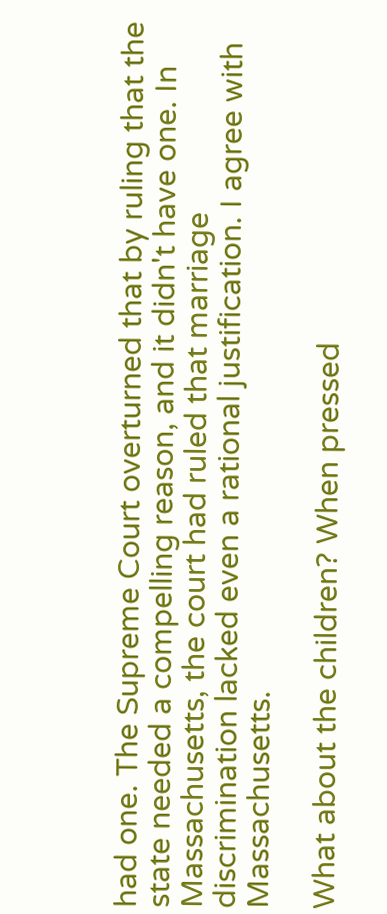had one. The Supreme Court overturned that by ruling that the state needed a compelling reason, and it didn't have one. In Massachusetts, the court had ruled that marriage discrimination lacked even a rational justification. I agree with Massachusetts.

What about the children? When pressed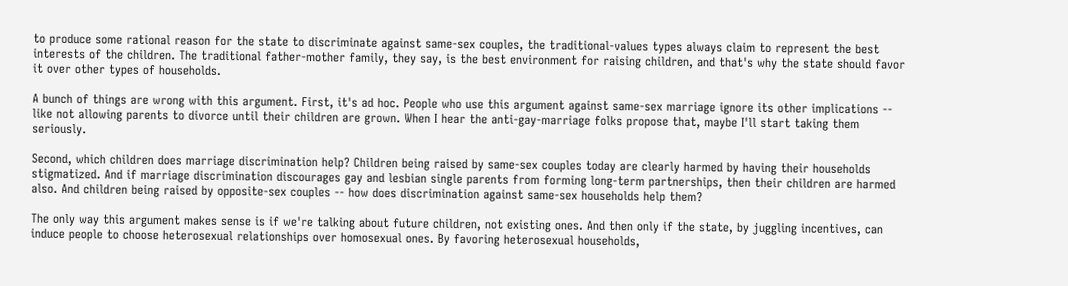to produce some rational reason for the state to discriminate against same-sex couples, the traditional-values types always claim to represent the best interests of the children. The traditional father-mother family, they say, is the best environment for raising children, and that's why the state should favor it over other types of households.

A bunch of things are wrong with this argument. First, it's ad hoc. People who use this argument against same-sex marriage ignore its other implications -- like not allowing parents to divorce until their children are grown. When I hear the anti-gay-marriage folks propose that, maybe I'll start taking them seriously.

Second, which children does marriage discrimination help? Children being raised by same-sex couples today are clearly harmed by having their households stigmatized. And if marriage discrimination discourages gay and lesbian single parents from forming long-term partnerships, then their children are harmed also. And children being raised by opposite-sex couples -- how does discrimination against same-sex households help them?

The only way this argument makes sense is if we're talking about future children, not existing ones. And then only if the state, by juggling incentives, can induce people to choose heterosexual relationships over homosexual ones. By favoring heterosexual households,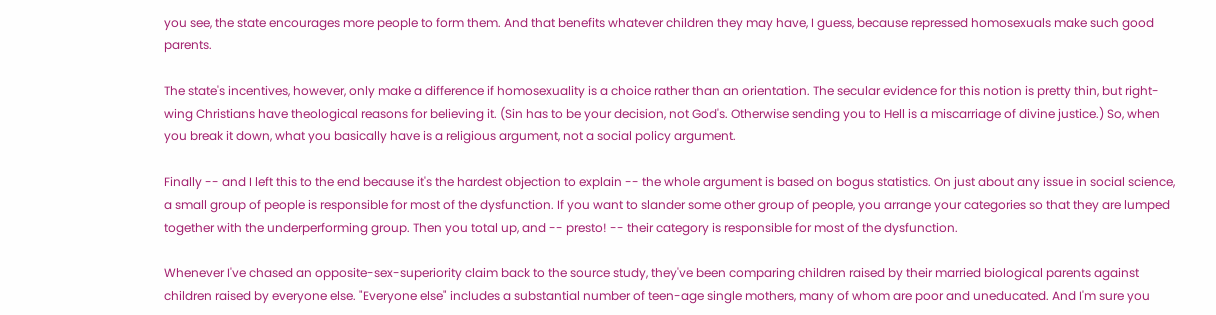you see, the state encourages more people to form them. And that benefits whatever children they may have, I guess, because repressed homosexuals make such good parents.

The state's incentives, however, only make a difference if homosexuality is a choice rather than an orientation. The secular evidence for this notion is pretty thin, but right-wing Christians have theological reasons for believing it. (Sin has to be your decision, not God's. Otherwise sending you to Hell is a miscarriage of divine justice.) So, when you break it down, what you basically have is a religious argument, not a social policy argument.

Finally -- and I left this to the end because it's the hardest objection to explain -- the whole argument is based on bogus statistics. On just about any issue in social science, a small group of people is responsible for most of the dysfunction. If you want to slander some other group of people, you arrange your categories so that they are lumped together with the underperforming group. Then you total up, and -- presto! -- their category is responsible for most of the dysfunction.

Whenever I've chased an opposite-sex-superiority claim back to the source study, they've been comparing children raised by their married biological parents against children raised by everyone else. "Everyone else" includes a substantial number of teen-age single mothers, many of whom are poor and uneducated. And I'm sure you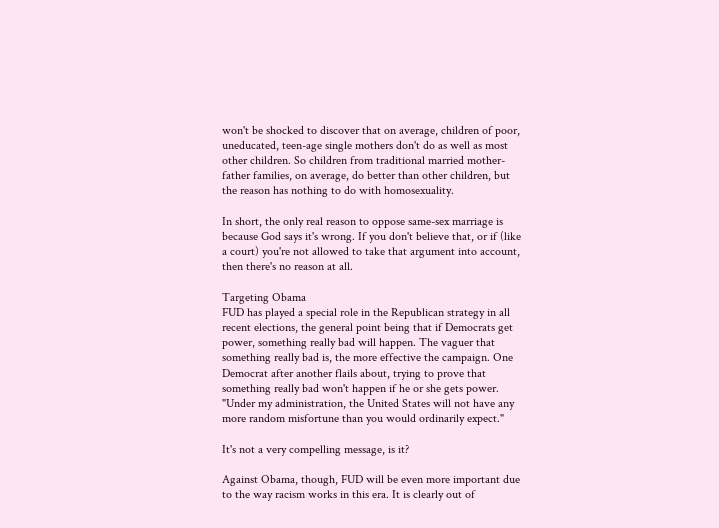won't be shocked to discover that on average, children of poor, uneducated, teen-age single mothers don't do as well as most other children. So children from traditional married mother-father families, on average, do better than other children, but the reason has nothing to do with homosexuality.

In short, the only real reason to oppose same-sex marriage is because God says it's wrong. If you don't believe that, or if (like a court) you're not allowed to take that argument into account, then there's no reason at all.

Targeting Obama
FUD has played a special role in the Republican strategy in all recent elections, the general point being that if Democrats get power, something really bad will happen. The vaguer that something really bad is, the more effective the campaign. One Democrat after another flails about, trying to prove that something really bad won't happen if he or she gets power. "Under my administration, the United States will not have any more random misfortune than you would ordinarily expect."

It's not a very compelling message, is it?

Against Obama, though, FUD will be even more important due to the way racism works in this era. It is clearly out of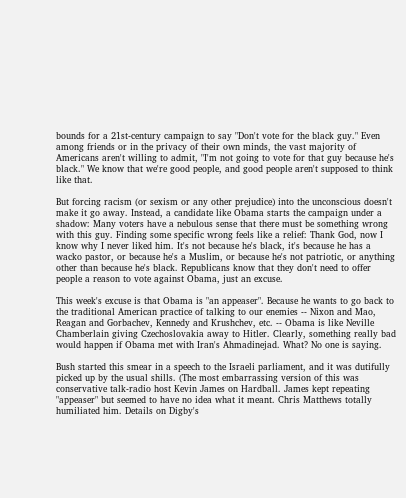bounds for a 21st-century campaign to say "Don't vote for the black guy." Even among friends or in the privacy of their own minds, the vast majority of Americans aren't willing to admit, "I'm not going to vote for that guy because he's black." We know that we're good people, and good people aren't supposed to think like that.

But forcing racism (or sexism or any other prejudice) into the unconscious doesn't make it go away. Instead, a candidate like Obama starts the campaign under a shadow: Many voters have a nebulous sense that there must be something wrong with this guy. Finding some specific wrong feels like a relief: Thank God, now I know why I never liked him. It's not because he's black, it's because he has a wacko pastor, or because he's a Muslim, or because he's not patriotic, or anything other than because he's black. Republicans know that they don't need to offer people a reason to vote against Obama, just an excuse.

This week's excuse is that Obama is "an appeaser". Because he wants to go back to the traditional American practice of talking to our enemies -- Nixon and Mao, Reagan and Gorbachev, Kennedy and Krushchev, etc. -- Obama is like Neville Chamberlain giving Czechoslovakia away to Hitler. Clearly, something really bad would happen if Obama met with Iran's Ahmadinejad. What? No one is saying.

Bush started this smear in a speech to the Israeli parliament, and it was dutifully picked up by the usual shills. (The most embarrassing version of this was conservative talk-radio host Kevin James on Hardball. James kept repeating "appeaser" but seemed to have no idea what it meant. Chris Matthews totally humiliated him. Details on Digby's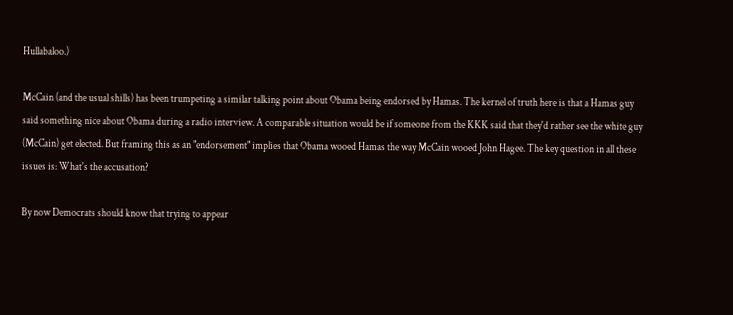Hullabaloo.)

McCain (and the usual shills) has been trumpeting a similar talking point about Obama being endorsed by Hamas. The kernel of truth here is that a Hamas guy said something nice about Obama during a radio interview. A comparable situation would be if someone from the KKK said that they'd rather see the white guy (McCain) get elected. But framing this as an "endorsement" implies that Obama wooed Hamas the way McCain wooed John Hagee. The key question in all these issues is: What's the accusation?

By now Democrats should know that trying to appear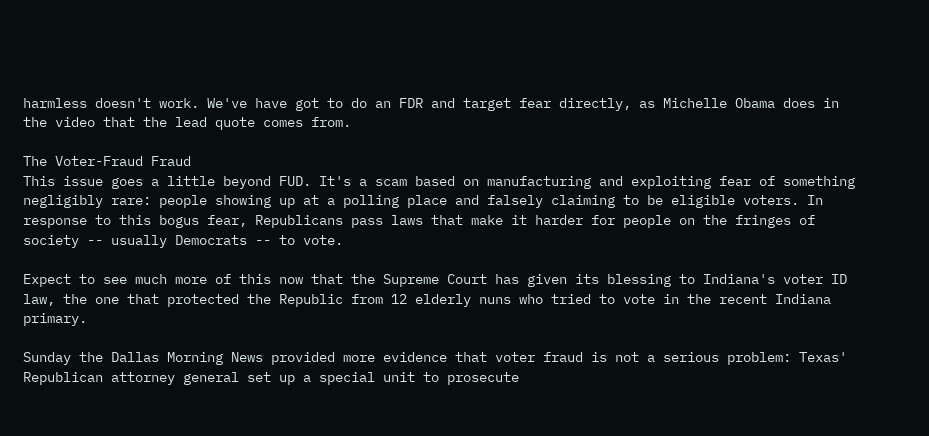harmless doesn't work. We've have got to do an FDR and target fear directly, as Michelle Obama does in the video that the lead quote comes from.

The Voter-Fraud Fraud
This issue goes a little beyond FUD. It's a scam based on manufacturing and exploiting fear of something negligibly rare: people showing up at a polling place and falsely claiming to be eligible voters. In response to this bogus fear, Republicans pass laws that make it harder for people on the fringes of society -- usually Democrats -- to vote.

Expect to see much more of this now that the Supreme Court has given its blessing to Indiana's voter ID law, the one that protected the Republic from 12 elderly nuns who tried to vote in the recent Indiana primary.

Sunday the Dallas Morning News provided more evidence that voter fraud is not a serious problem: Texas' Republican attorney general set up a special unit to prosecute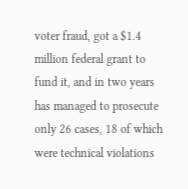voter fraud, got a $1.4 million federal grant to fund it, and in two years has managed to prosecute only 26 cases, 18 of which were technical violations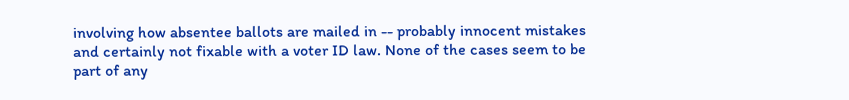involving how absentee ballots are mailed in -- probably innocent mistakes and certainly not fixable with a voter ID law. None of the cases seem to be part of any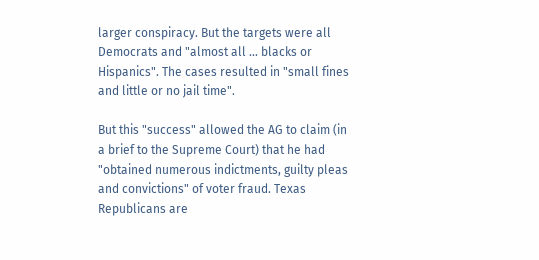larger conspiracy. But the targets were all Democrats and "almost all ... blacks or Hispanics". The cases resulted in "small fines and little or no jail time".

But this "success" allowed the AG to claim (in a brief to the Supreme Court) that he had "obtained numerous indictments, guilty pleas and convictions" of voter fraud. Texas Republicans are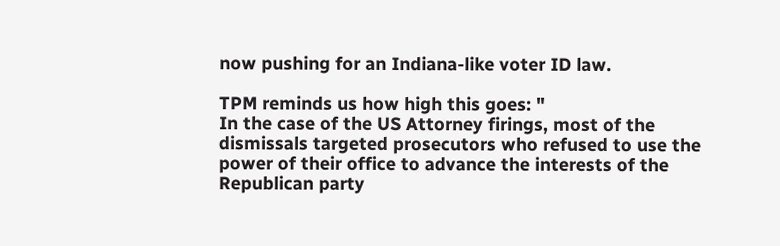now pushing for an Indiana-like voter ID law.

TPM reminds us how high this goes: "
In the case of the US Attorney firings, most of the dismissals targeted prosecutors who refused to use the power of their office to advance the interests of the Republican party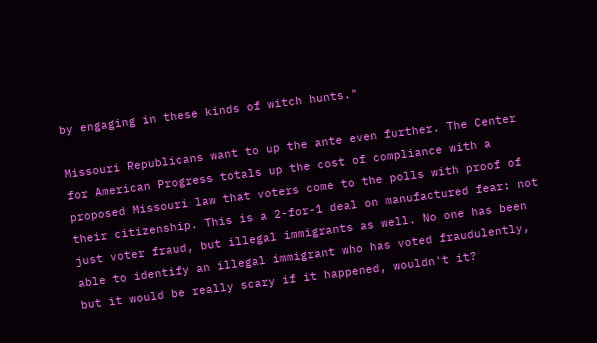by engaging in these kinds of witch hunts."

Missouri Republicans want to up the ante even further. The Center for American Progress totals up the cost of compliance with a proposed Missouri law that voters come to the polls with proof of their citizenship. This is a 2-for-1 deal on manufactured fear: not just voter fraud, but illegal immigrants as well. No one has been able to identify an illegal immigrant who has voted fraudulently, but it would be really scary if it happened, wouldn't it?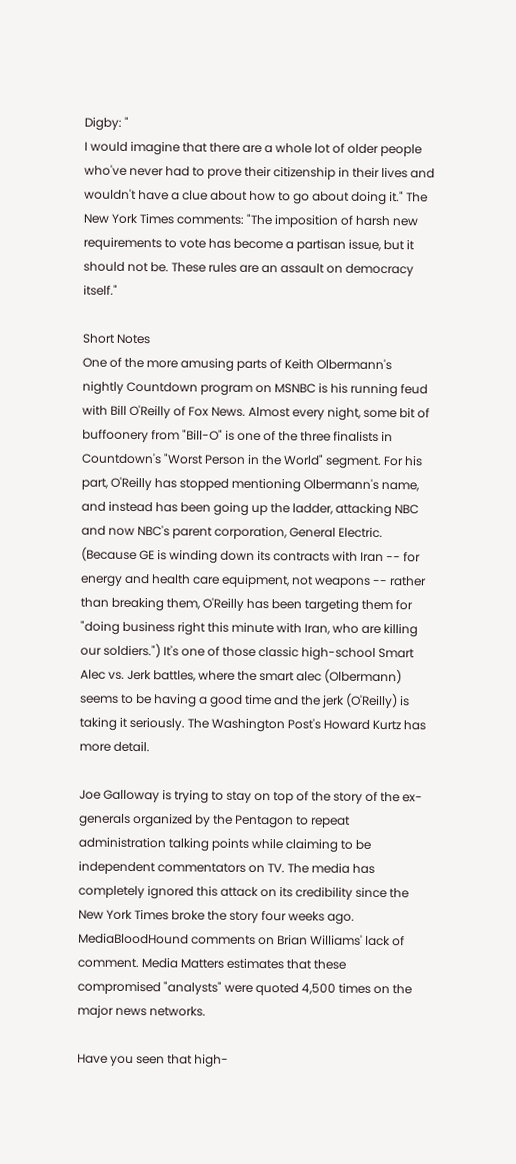Digby: "
I would imagine that there are a whole lot of older people who've never had to prove their citizenship in their lives and wouldn't have a clue about how to go about doing it." The New York Times comments: "The imposition of harsh new requirements to vote has become a partisan issue, but it should not be. These rules are an assault on democracy itself."

Short Notes
One of the more amusing parts of Keith Olbermann's nightly Countdown program on MSNBC is his running feud with Bill O'Reilly of Fox News. Almost every night, some bit of buffoonery from "Bill-O" is one of the three finalists in Countdown's "Worst Person in the World" segment. For his part, O'Reilly has stopped mentioning Olbermann's name, and instead has been going up the ladder, attacking NBC and now NBC's parent corporation, General Electric. (Because GE is winding down its contracts with Iran -- for energy and health care equipment, not weapons -- rather than breaking them, O'Reilly has been targeting them for "doing business right this minute with Iran, who are killing our soldiers.") It's one of those classic high-school Smart Alec vs. Jerk battles, where the smart alec (Olbermann) seems to be having a good time and the jerk (O'Reilly) is taking it seriously. The Washington Post's Howard Kurtz has more detail.

Joe Galloway is trying to stay on top of the story of the ex-generals organized by the Pentagon to repeat administration talking points while claiming to be independent commentators on TV. The media has completely ignored this attack on its credibility since the New York Times broke the story four weeks ago. MediaBloodHound comments on Brian Williams' lack of comment. Media Matters estimates that these compromised "analysts" were quoted 4,500 times on the major news networks.

Have you seen that high-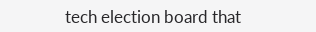tech election board that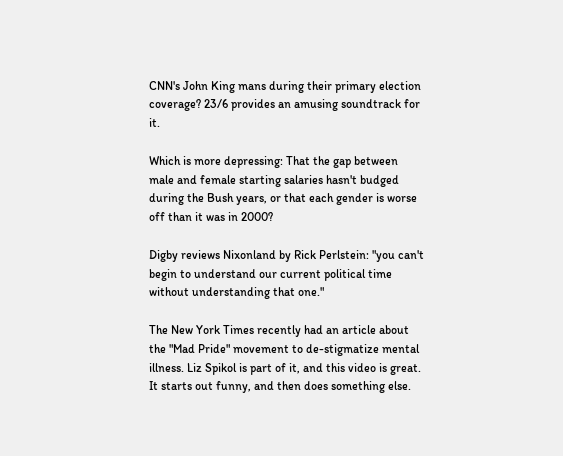CNN's John King mans during their primary election coverage? 23/6 provides an amusing soundtrack for it.

Which is more depressing: That the gap between male and female starting salaries hasn't budged during the Bush years, or that each gender is worse off than it was in 2000?

Digby reviews Nixonland by Rick Perlstein: "you can't begin to understand our current political time without understanding that one."

The New York Times recently had an article about the "Mad Pride" movement to de-stigmatize mental illness. Liz Spikol is part of it, and this video is great. It starts out funny, and then does something else.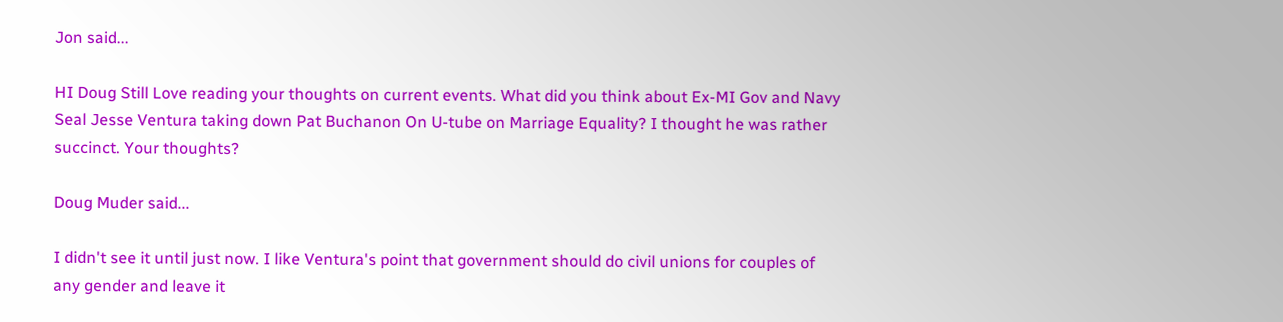Jon said...

HI Doug Still Love reading your thoughts on current events. What did you think about Ex-MI Gov and Navy Seal Jesse Ventura taking down Pat Buchanon On U-tube on Marriage Equality? I thought he was rather succinct. Your thoughts?

Doug Muder said...

I didn't see it until just now. I like Ventura's point that government should do civil unions for couples of any gender and leave it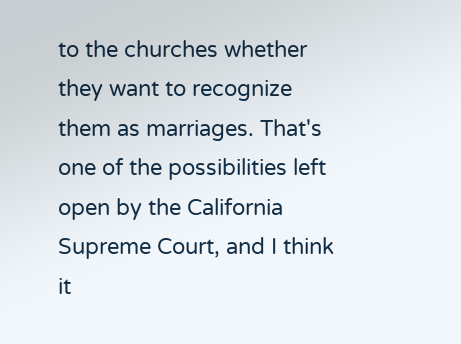to the churches whether they want to recognize them as marriages. That's one of the possibilities left open by the California Supreme Court, and I think it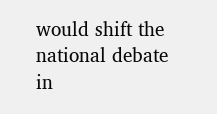would shift the national debate in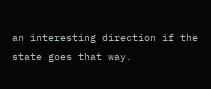an interesting direction if the state goes that way.